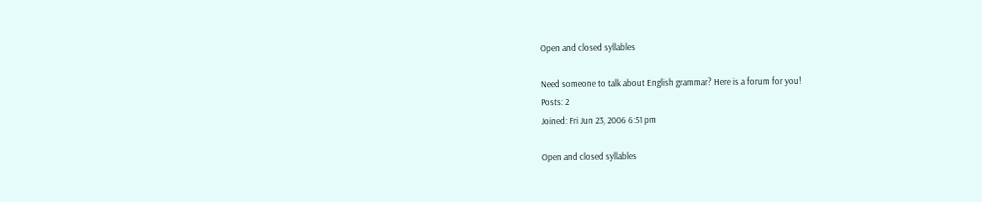Open and closed syllables

Need someone to talk about English grammar? Here is a forum for you!
Posts: 2
Joined: Fri Jun 23, 2006 6:51 pm

Open and closed syllables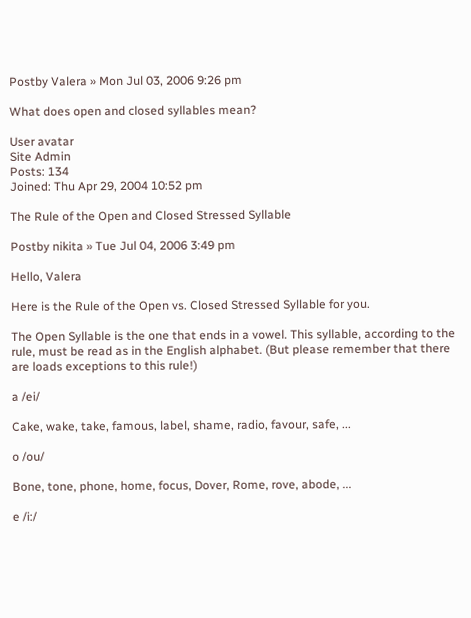Postby Valera » Mon Jul 03, 2006 9:26 pm

What does open and closed syllables mean?

User avatar
Site Admin
Posts: 134
Joined: Thu Apr 29, 2004 10:52 pm

The Rule of the Open and Closed Stressed Syllable

Postby nikita » Tue Jul 04, 2006 3:49 pm

Hello, Valera

Here is the Rule of the Open vs. Closed Stressed Syllable for you.

The Open Syllable is the one that ends in a vowel. This syllable, according to the rule, must be read as in the English alphabet. (But please remember that there are loads exceptions to this rule!)

a /ei/

Cake, wake, take, famous, label, shame, radio, favour, safe, ...

o /ou/

Bone, tone, phone, home, focus, Dover, Rome, rove, abode, ...

e /i:/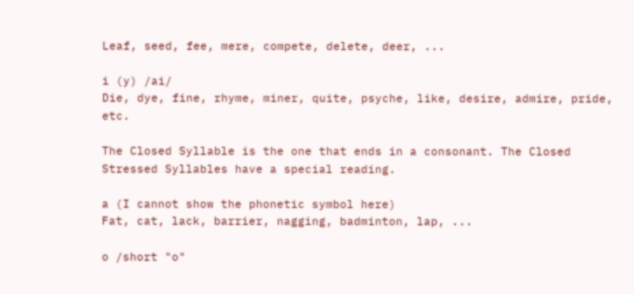Leaf, seed, fee, mere, compete, delete, deer, ...

i (y) /ai/
Die, dye, fine, rhyme, miner, quite, psyche, like, desire, admire, pride, etc.

The Closed Syllable is the one that ends in a consonant. The Closed Stressed Syllables have a special reading.

a (I cannot show the phonetic symbol here)
Fat, cat, lack, barrier, nagging, badminton, lap, ...

o /short "o"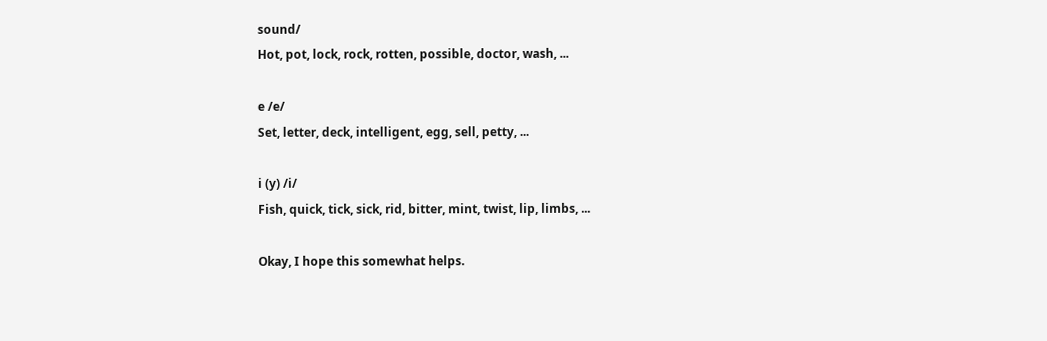sound/
Hot, pot, lock, rock, rotten, possible, doctor, wash, ...

e /e/
Set, letter, deck, intelligent, egg, sell, petty, ...

i (y) /i/
Fish, quick, tick, sick, rid, bitter, mint, twist, lip, limbs, ...

Okay, I hope this somewhat helps.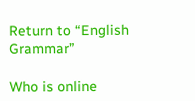Return to “English Grammar”

Who is online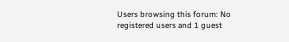Users browsing this forum: No registered users and 1 guest